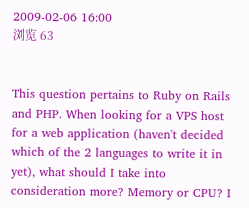2009-02-06 16:00
浏览 63


This question pertains to Ruby on Rails and PHP. When looking for a VPS host for a web application (haven't decided which of the 2 languages to write it in yet), what should I take into consideration more? Memory or CPU? I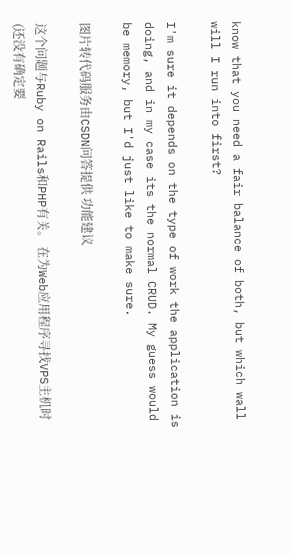know that you need a fair balance of both, but which wall will I run into first?

I'm sure it depends on the type of work the application is doing, and in my case its the normal CRUD. My guess would be memory, but I'd just like to make sure.

图片转代码服务由CSDN问答提供 功能建议

这个问题与Ruby on Rails和PHP有关。 在为Web应用程序寻找VPS主机时(还没有确定要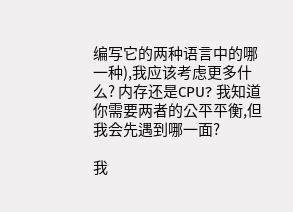编写它的两种语言中的哪一种),我应该考虑更多什么? 内存还是CPU? 我知道你需要两者的公平平衡,但我会先遇到哪一面?

我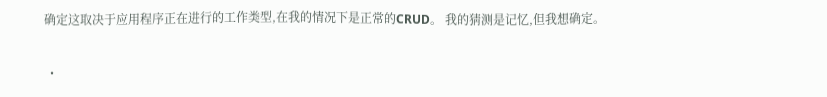确定这取决于应用程序正在进行的工作类型,在我的情况下是正常的CRUD。 我的猜测是记忆,但我想确定。

  •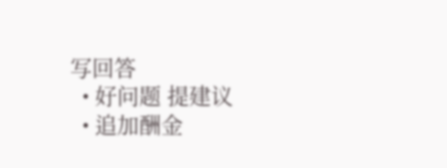写回答
  • 好问题 提建议
  • 追加酬金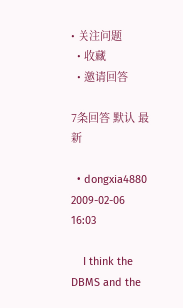• 关注问题
  • 收藏
  • 邀请回答

7条回答 默认 最新

  • dongxia4880 2009-02-06 16:03

    I think the DBMS and the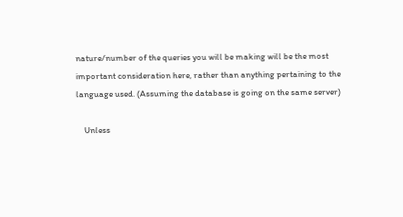nature/number of the queries you will be making will be the most important consideration here, rather than anything pertaining to the language used. (Assuming the database is going on the same server)

    Unless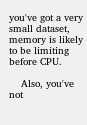you've got a very small dataset, memory is likely to be limiting before CPU.

    Also, you've not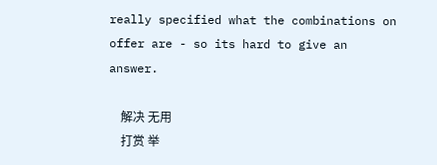really specified what the combinations on offer are - so its hard to give an answer.

    解决 无用
    打赏 举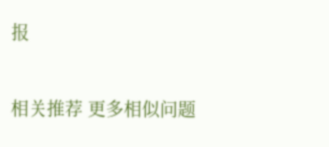报

相关推荐 更多相似问题